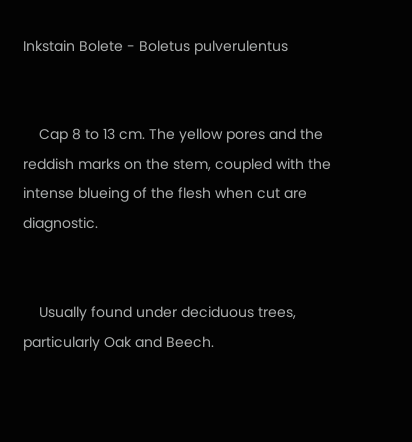Inkstain Bolete - Boletus pulverulentus


    Cap 8 to 13 cm. The yellow pores and the reddish marks on the stem, coupled with the intense blueing of the flesh when cut are diagnostic.


    Usually found under deciduous trees, particularly Oak and Beech.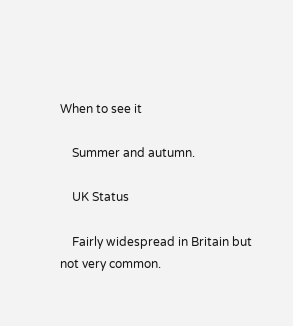When to see it

    Summer and autumn.

    UK Status

    Fairly widespread in Britain but not very common.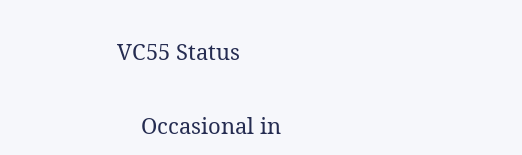VC55 Status

    Occasional in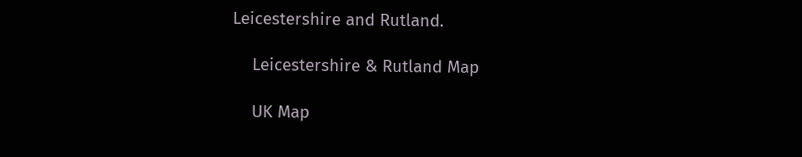Leicestershire and Rutland.

    Leicestershire & Rutland Map

    UK Map